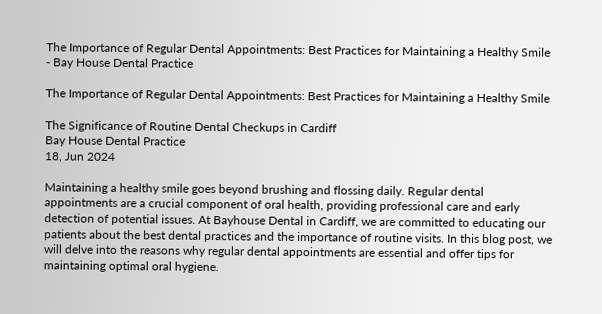The Importance of Regular Dental Appointments: Best Practices for Maintaining a Healthy Smile - Bay House Dental Practice

The Importance of Regular Dental Appointments: Best Practices for Maintaining a Healthy Smile

The Significance of Routine Dental Checkups in Cardiff
Bay House Dental Practice
18, Jun 2024

Maintaining a healthy smile goes beyond brushing and flossing daily. Regular dental appointments are a crucial component of oral health, providing professional care and early detection of potential issues. At Bayhouse Dental in Cardiff, we are committed to educating our patients about the best dental practices and the importance of routine visits. In this blog post, we will delve into the reasons why regular dental appointments are essential and offer tips for maintaining optimal oral hygiene.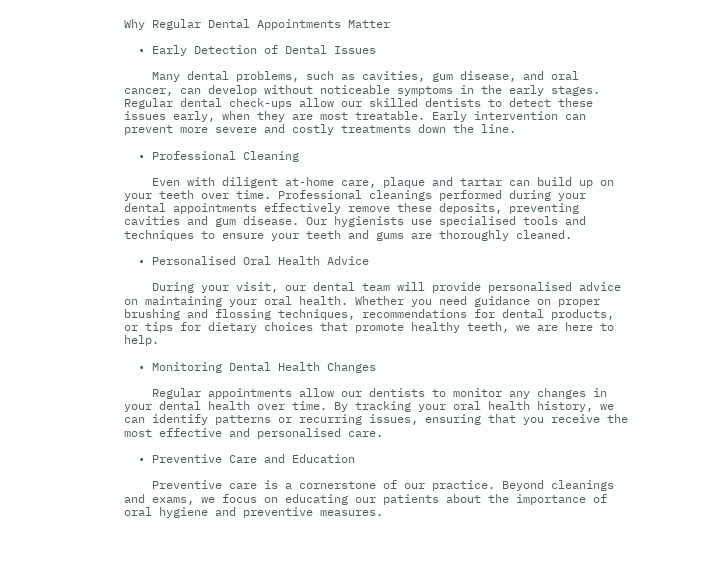Why Regular Dental Appointments Matter

  • Early Detection of Dental Issues

    Many dental problems, such as cavities, gum disease, and oral cancer, can develop without noticeable symptoms in the early stages. Regular dental check-ups allow our skilled dentists to detect these issues early, when they are most treatable. Early intervention can prevent more severe and costly treatments down the line.

  • Professional Cleaning

    Even with diligent at-home care, plaque and tartar can build up on your teeth over time. Professional cleanings performed during your dental appointments effectively remove these deposits, preventing cavities and gum disease. Our hygienists use specialised tools and techniques to ensure your teeth and gums are thoroughly cleaned.

  • Personalised Oral Health Advice

    During your visit, our dental team will provide personalised advice on maintaining your oral health. Whether you need guidance on proper brushing and flossing techniques, recommendations for dental products, or tips for dietary choices that promote healthy teeth, we are here to help.

  • Monitoring Dental Health Changes

    Regular appointments allow our dentists to monitor any changes in your dental health over time. By tracking your oral health history, we can identify patterns or recurring issues, ensuring that you receive the most effective and personalised care.

  • Preventive Care and Education

    Preventive care is a cornerstone of our practice. Beyond cleanings and exams, we focus on educating our patients about the importance of oral hygiene and preventive measures.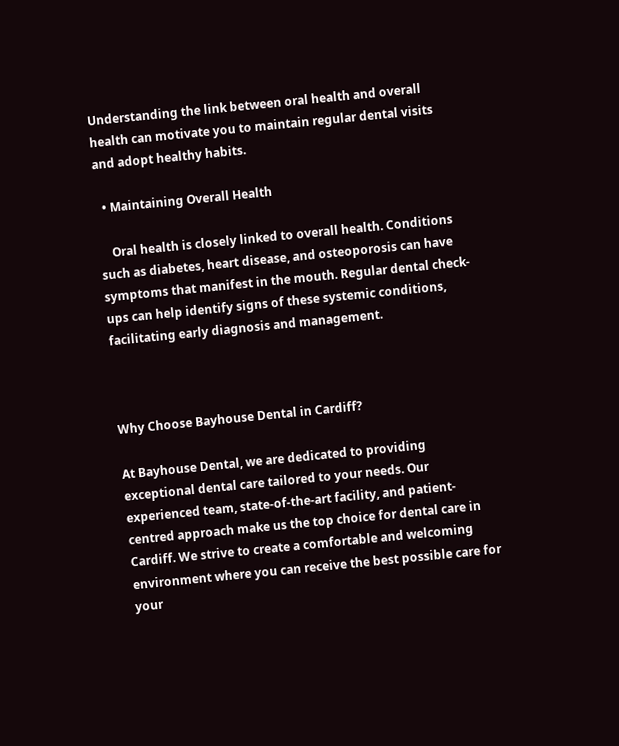Understanding the link between oral health and overall health can motivate you to maintain regular dental visits and adopt healthy habits.

  • Maintaining Overall Health

    Oral health is closely linked to overall health. Conditions such as diabetes, heart disease, and osteoporosis can have symptoms that manifest in the mouth. Regular dental check-ups can help identify signs of these systemic conditions, facilitating early diagnosis and management.



Why Choose Bayhouse Dental in Cardiff?

At Bayhouse Dental, we are dedicated to providing exceptional dental care tailored to your needs. Our experienced team, state-of-the-art facility, and patient-centred approach make us the top choice for dental care in Cardiff. We strive to create a comfortable and welcoming environment where you can receive the best possible care for your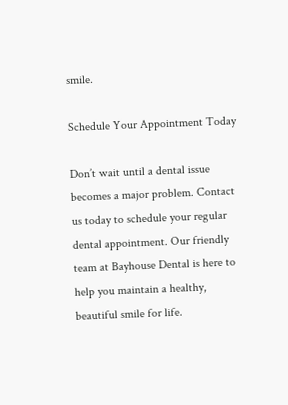smile.

Schedule Your Appointment Today

Don’t wait until a dental issue becomes a major problem. Contact us today to schedule your regular dental appointment. Our friendly team at Bayhouse Dental is here to help you maintain a healthy, beautiful smile for life.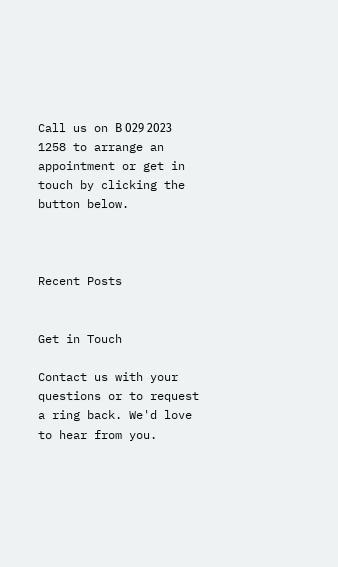Call us on Β 029 2023 1258 to arrange an appointment or get in touch by clicking the button below.



Recent Posts


Get in Touch

Contact us with your questions or to request a ring back. We'd love to hear from you.